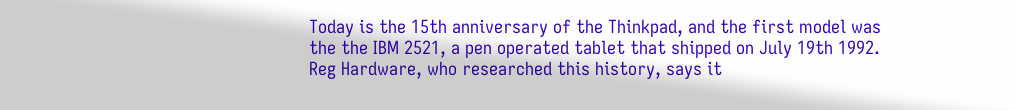Today is the 15th anniversary of the Thinkpad, and the first model was the the IBM 2521, a pen operated tablet that shipped on July 19th 1992. Reg Hardware, who researched this history, says it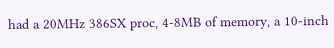had a 20MHz 386SX proc, 4-8MB of memory, a 10-inch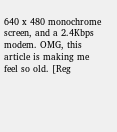640 x 480 monochrome screen, and a 2.4Kbps modem. OMG, this article is making me feel so old. [Reg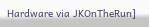Hardware via JKOnTheRun]